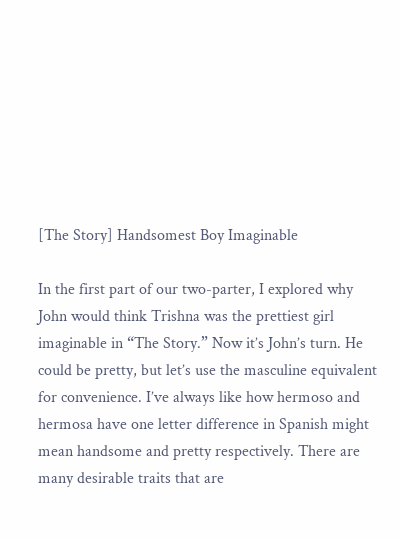[The Story] Handsomest Boy Imaginable

In the first part of our two-parter, I explored why John would think Trishna was the prettiest girl imaginable in “The Story.” Now it’s John’s turn. He could be pretty, but let’s use the masculine equivalent for convenience. I’ve always like how hermoso and hermosa have one letter difference in Spanish might mean handsome and pretty respectively. There are many desirable traits that are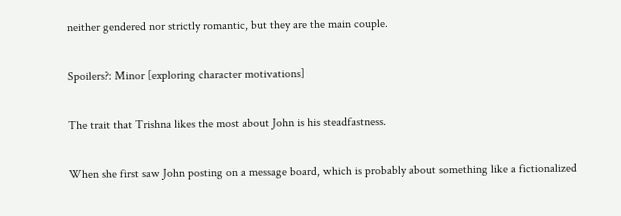neither gendered nor strictly romantic, but they are the main couple.

Spoilers?: Minor [exploring character motivations]

The trait that Trishna likes the most about John is his steadfastness.

When she first saw John posting on a message board, which is probably about something like a fictionalized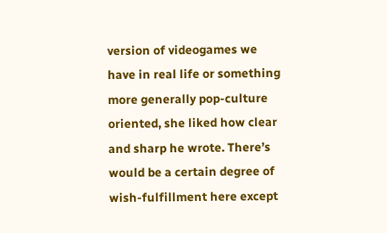version of videogames we have in real life or something more generally pop-culture oriented, she liked how clear and sharp he wrote. There’s would be a certain degree of wish-fulfillment here except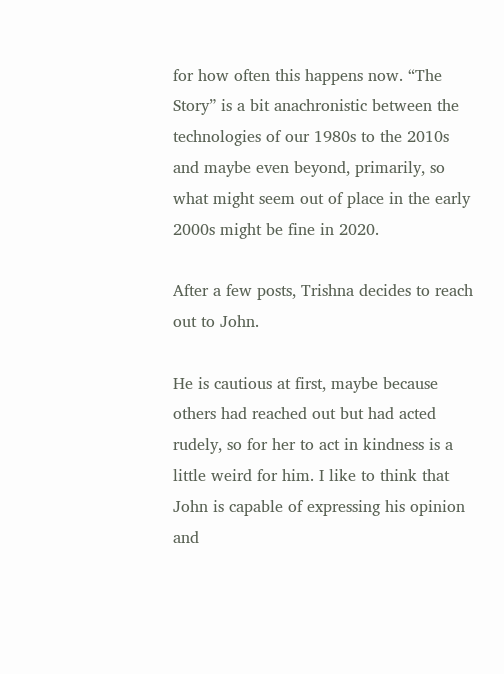for how often this happens now. “The Story” is a bit anachronistic between the technologies of our 1980s to the 2010s and maybe even beyond, primarily, so what might seem out of place in the early 2000s might be fine in 2020.

After a few posts, Trishna decides to reach out to John.

He is cautious at first, maybe because others had reached out but had acted rudely, so for her to act in kindness is a little weird for him. I like to think that John is capable of expressing his opinion and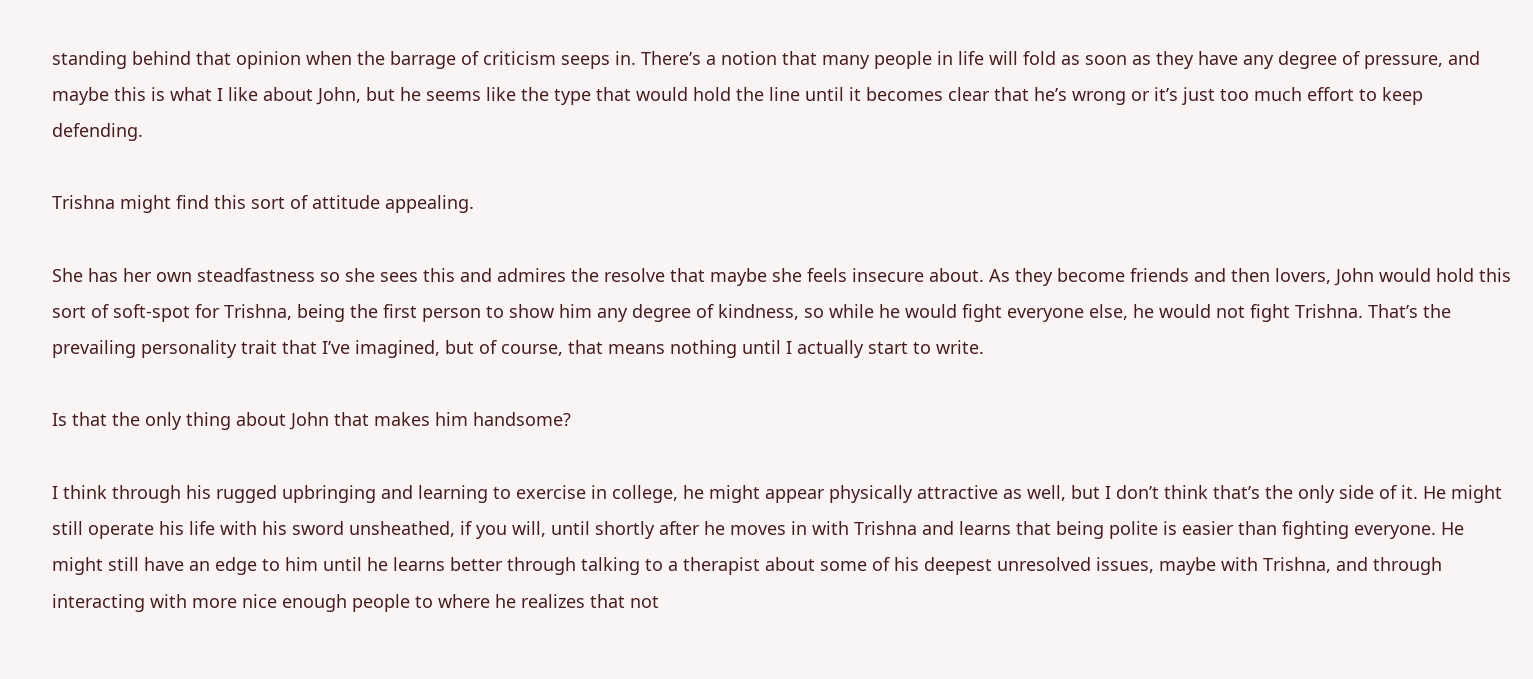standing behind that opinion when the barrage of criticism seeps in. There’s a notion that many people in life will fold as soon as they have any degree of pressure, and maybe this is what I like about John, but he seems like the type that would hold the line until it becomes clear that he’s wrong or it’s just too much effort to keep defending.

Trishna might find this sort of attitude appealing.

She has her own steadfastness so she sees this and admires the resolve that maybe she feels insecure about. As they become friends and then lovers, John would hold this sort of soft-spot for Trishna, being the first person to show him any degree of kindness, so while he would fight everyone else, he would not fight Trishna. That’s the prevailing personality trait that I’ve imagined, but of course, that means nothing until I actually start to write.

Is that the only thing about John that makes him handsome?

I think through his rugged upbringing and learning to exercise in college, he might appear physically attractive as well, but I don’t think that’s the only side of it. He might still operate his life with his sword unsheathed, if you will, until shortly after he moves in with Trishna and learns that being polite is easier than fighting everyone. He might still have an edge to him until he learns better through talking to a therapist about some of his deepest unresolved issues, maybe with Trishna, and through interacting with more nice enough people to where he realizes that not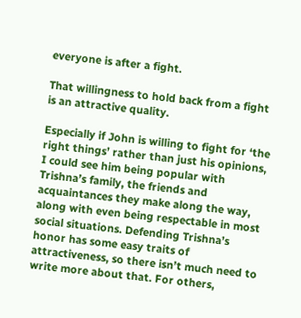everyone is after a fight.

That willingness to hold back from a fight is an attractive quality.

Especially if John is willing to fight for ‘the right things’ rather than just his opinions, I could see him being popular with Trishna’s family, the friends and acquaintances they make along the way, along with even being respectable in most social situations. Defending Trishna’s honor has some easy traits of attractiveness, so there isn’t much need to write more about that. For others,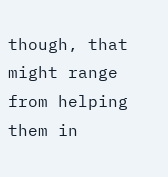though, that might range from helping them in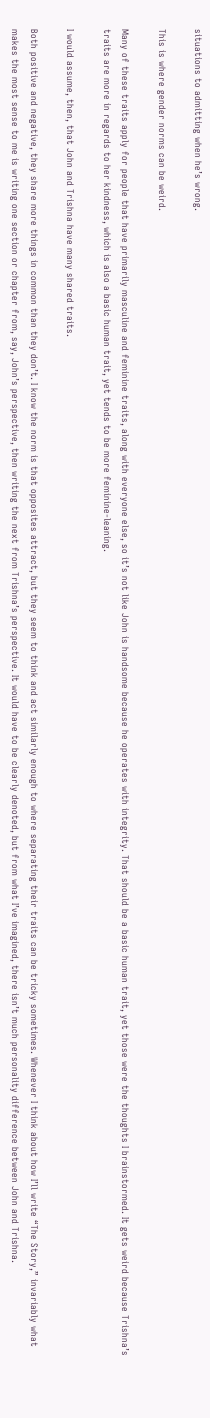situations to admitting when he’s wrong.

This is where gender norms can be weird.

Many of these traits apply for people that have primarily masculine and feminine traits, along with everyone else, so it’s not like John is handsome because he operates with integrity. That should be a basic human trait, yet those were the thoughts I brainstormed. It gets weird because Trishna’s traits are more in regards to her kindness, which is also a basic human trait, yet tends to be more feminine-leaning.

I would assume, then, that John and Trishna have many shared traits.

Both positive and negative, they share more things in common than they don’t. I know the norm is that opposites attract, but they seem to think and act similarly enough to where separating their traits can be tricky sometimes. Whenever I think about how I’ll write “The Story,” invariably what makes the most sense to me is writing one section or chapter from, say, John’s perspective, then writing the next from Trishna’s perspective. It would have to be clearly denoted, but from what I’ve imagined, there isn’t much personality difference between John and Trishna.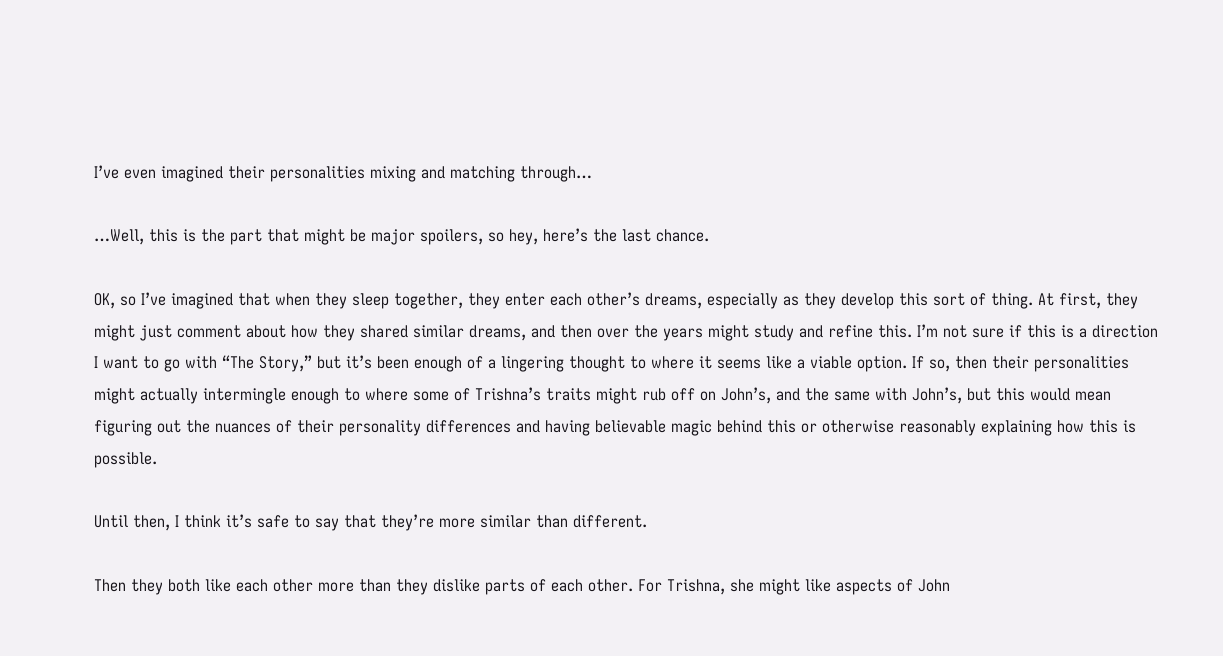I’ve even imagined their personalities mixing and matching through…

…Well, this is the part that might be major spoilers, so hey, here’s the last chance.

OK, so I’ve imagined that when they sleep together, they enter each other’s dreams, especially as they develop this sort of thing. At first, they might just comment about how they shared similar dreams, and then over the years might study and refine this. I’m not sure if this is a direction I want to go with “The Story,” but it’s been enough of a lingering thought to where it seems like a viable option. If so, then their personalities might actually intermingle enough to where some of Trishna’s traits might rub off on John’s, and the same with John’s, but this would mean figuring out the nuances of their personality differences and having believable magic behind this or otherwise reasonably explaining how this is possible.

Until then, I think it’s safe to say that they’re more similar than different.

Then they both like each other more than they dislike parts of each other. For Trishna, she might like aspects of John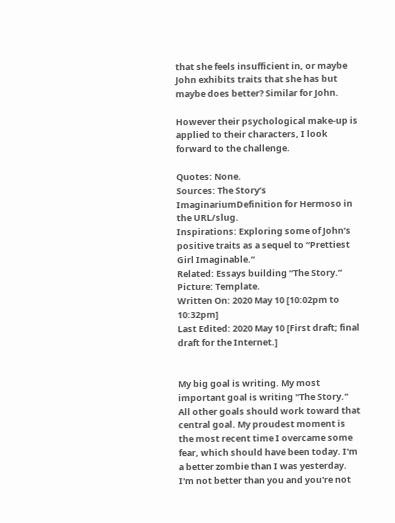that she feels insufficient in, or maybe John exhibits traits that she has but maybe does better? Similar for John.

However their psychological make-up is applied to their characters, I look forward to the challenge.

Quotes: None.
Sources: The Story’s ImaginariumDefinition for Hermoso in the URL/slug.
Inspirations: Exploring some of John’s positive traits as a sequel to “Prettiest Girl Imaginable.”
Related: Essays building “The Story.”
Picture: Template.
Written On: 2020 May 10 [10:02pm to 10:32pm]
Last Edited: 2020 May 10 [First draft; final draft for the Internet.]


My big goal is writing. My most important goal is writing "The Story." All other goals should work toward that central goal. My proudest moment is the most recent time I overcame some fear, which should have been today. I'm a better zombie than I was yesterday. I'm not better than you and you're not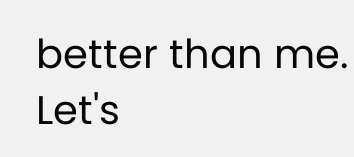better than me. Let's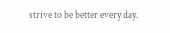strive to be better every day.